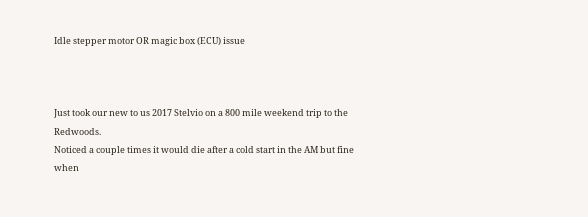Idle stepper motor OR magic box (ECU) issue



Just took our new to us 2017 Stelvio on a 800 mile weekend trip to the Redwoods.
Noticed a couple times it would die after a cold start in the AM but fine when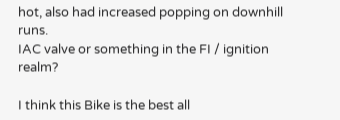hot, also had increased popping on downhill runs.
IAC valve or something in the FI / ignition realm?

I think this Bike is the best all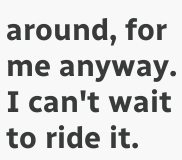around, for me anyway. I can't wait to ride it.